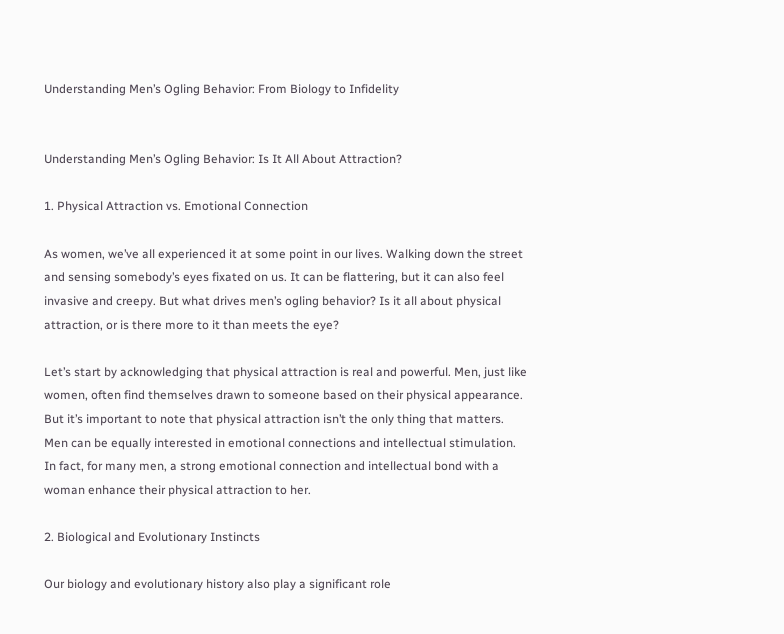Understanding Men’s Ogling Behavior: From Biology to Infidelity


Understanding Men’s Ogling Behavior: Is It All About Attraction?

1. Physical Attraction vs. Emotional Connection

As women, we’ve all experienced it at some point in our lives. Walking down the street and sensing somebody’s eyes fixated on us. It can be flattering, but it can also feel invasive and creepy. But what drives men’s ogling behavior? Is it all about physical attraction, or is there more to it than meets the eye?

Let’s start by acknowledging that physical attraction is real and powerful. Men, just like women, often find themselves drawn to someone based on their physical appearance. But it’s important to note that physical attraction isn’t the only thing that matters. Men can be equally interested in emotional connections and intellectual stimulation. In fact, for many men, a strong emotional connection and intellectual bond with a woman enhance their physical attraction to her.

2. Biological and Evolutionary Instincts

Our biology and evolutionary history also play a significant role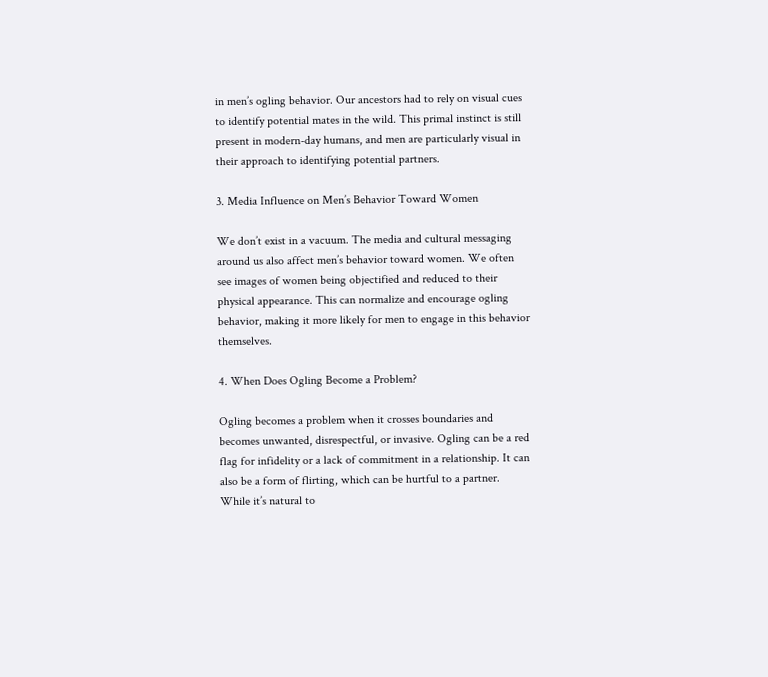in men’s ogling behavior. Our ancestors had to rely on visual cues to identify potential mates in the wild. This primal instinct is still present in modern-day humans, and men are particularly visual in their approach to identifying potential partners.

3. Media Influence on Men’s Behavior Toward Women

We don’t exist in a vacuum. The media and cultural messaging around us also affect men’s behavior toward women. We often see images of women being objectified and reduced to their physical appearance. This can normalize and encourage ogling behavior, making it more likely for men to engage in this behavior themselves.

4. When Does Ogling Become a Problem?

Ogling becomes a problem when it crosses boundaries and becomes unwanted, disrespectful, or invasive. Ogling can be a red flag for infidelity or a lack of commitment in a relationship. It can also be a form of flirting, which can be hurtful to a partner. While it’s natural to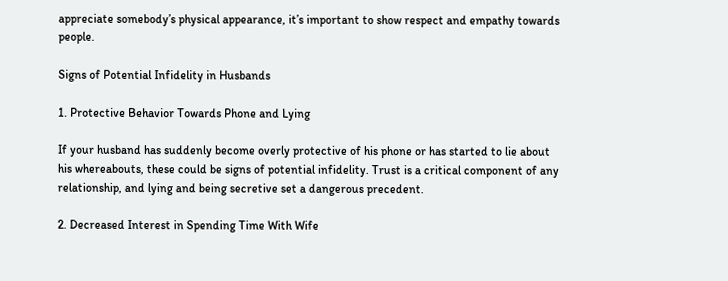appreciate somebody’s physical appearance, it’s important to show respect and empathy towards people.

Signs of Potential Infidelity in Husbands

1. Protective Behavior Towards Phone and Lying

If your husband has suddenly become overly protective of his phone or has started to lie about his whereabouts, these could be signs of potential infidelity. Trust is a critical component of any relationship, and lying and being secretive set a dangerous precedent.

2. Decreased Interest in Spending Time With Wife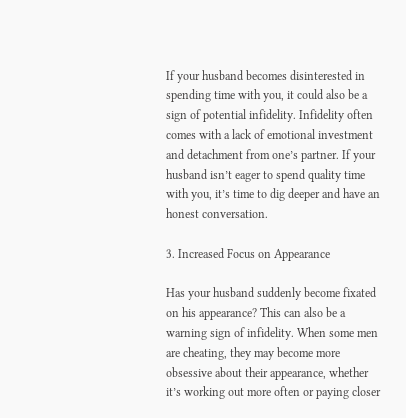If your husband becomes disinterested in spending time with you, it could also be a sign of potential infidelity. Infidelity often comes with a lack of emotional investment and detachment from one’s partner. If your husband isn’t eager to spend quality time with you, it’s time to dig deeper and have an honest conversation.

3. Increased Focus on Appearance

Has your husband suddenly become fixated on his appearance? This can also be a warning sign of infidelity. When some men are cheating, they may become more obsessive about their appearance, whether it’s working out more often or paying closer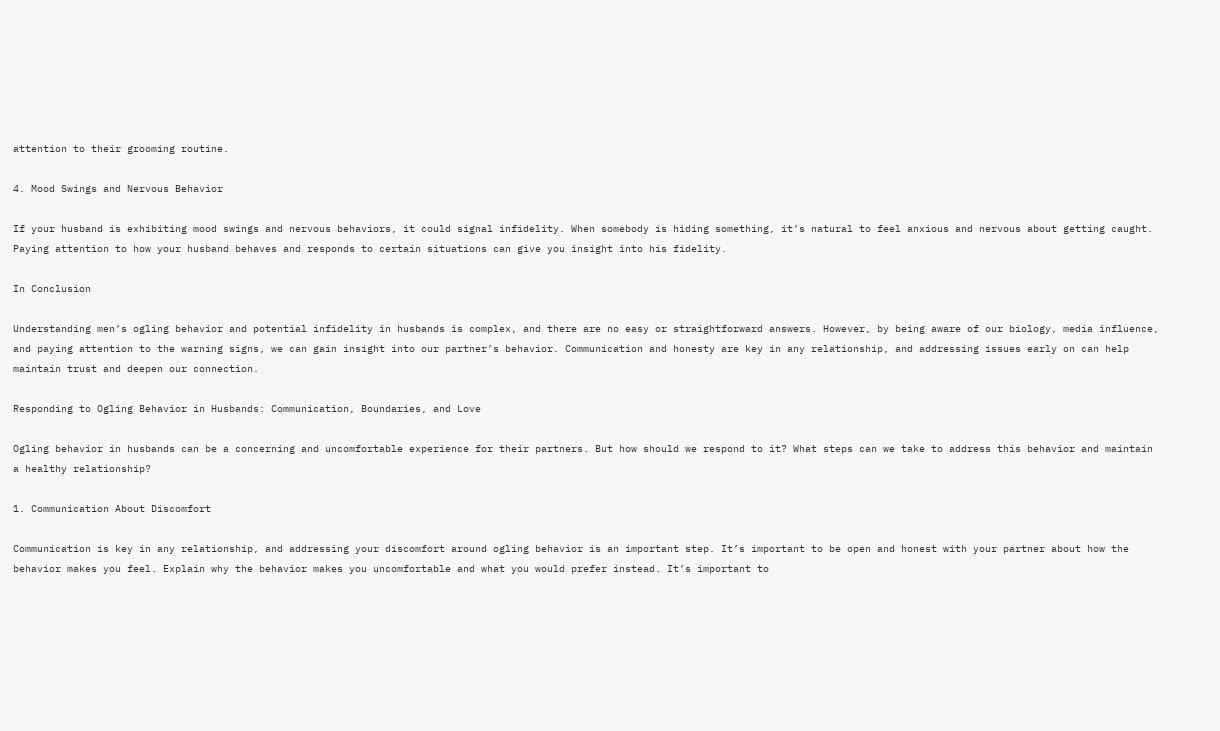attention to their grooming routine.

4. Mood Swings and Nervous Behavior

If your husband is exhibiting mood swings and nervous behaviors, it could signal infidelity. When somebody is hiding something, it’s natural to feel anxious and nervous about getting caught. Paying attention to how your husband behaves and responds to certain situations can give you insight into his fidelity.

In Conclusion

Understanding men’s ogling behavior and potential infidelity in husbands is complex, and there are no easy or straightforward answers. However, by being aware of our biology, media influence, and paying attention to the warning signs, we can gain insight into our partner’s behavior. Communication and honesty are key in any relationship, and addressing issues early on can help maintain trust and deepen our connection.

Responding to Ogling Behavior in Husbands: Communication, Boundaries, and Love

Ogling behavior in husbands can be a concerning and uncomfortable experience for their partners. But how should we respond to it? What steps can we take to address this behavior and maintain a healthy relationship?

1. Communication About Discomfort

Communication is key in any relationship, and addressing your discomfort around ogling behavior is an important step. It’s important to be open and honest with your partner about how the behavior makes you feel. Explain why the behavior makes you uncomfortable and what you would prefer instead. It’s important to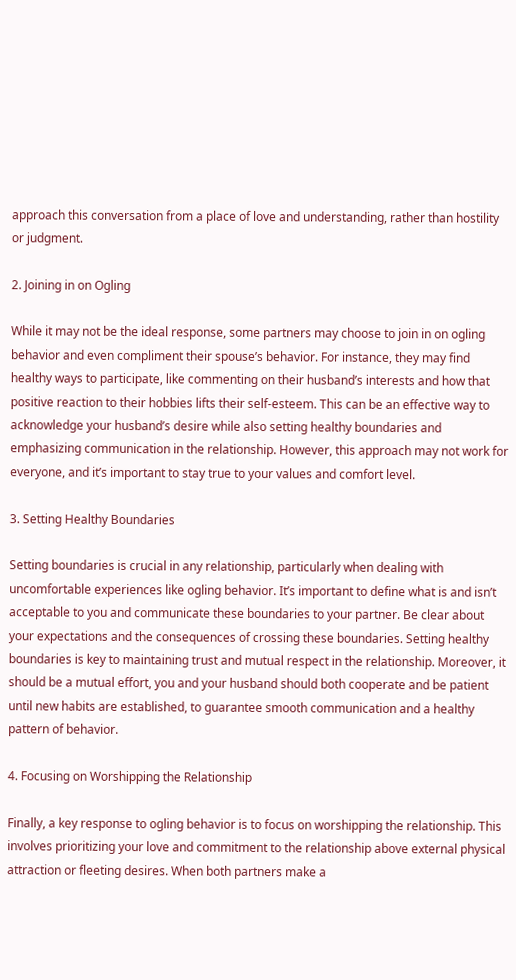approach this conversation from a place of love and understanding, rather than hostility or judgment.

2. Joining in on Ogling

While it may not be the ideal response, some partners may choose to join in on ogling behavior and even compliment their spouse’s behavior. For instance, they may find healthy ways to participate, like commenting on their husband’s interests and how that positive reaction to their hobbies lifts their self-esteem. This can be an effective way to acknowledge your husband’s desire while also setting healthy boundaries and emphasizing communication in the relationship. However, this approach may not work for everyone, and it’s important to stay true to your values and comfort level.

3. Setting Healthy Boundaries

Setting boundaries is crucial in any relationship, particularly when dealing with uncomfortable experiences like ogling behavior. It’s important to define what is and isn’t acceptable to you and communicate these boundaries to your partner. Be clear about your expectations and the consequences of crossing these boundaries. Setting healthy boundaries is key to maintaining trust and mutual respect in the relationship. Moreover, it should be a mutual effort, you and your husband should both cooperate and be patient until new habits are established, to guarantee smooth communication and a healthy pattern of behavior.

4. Focusing on Worshipping the Relationship

Finally, a key response to ogling behavior is to focus on worshipping the relationship. This involves prioritizing your love and commitment to the relationship above external physical attraction or fleeting desires. When both partners make a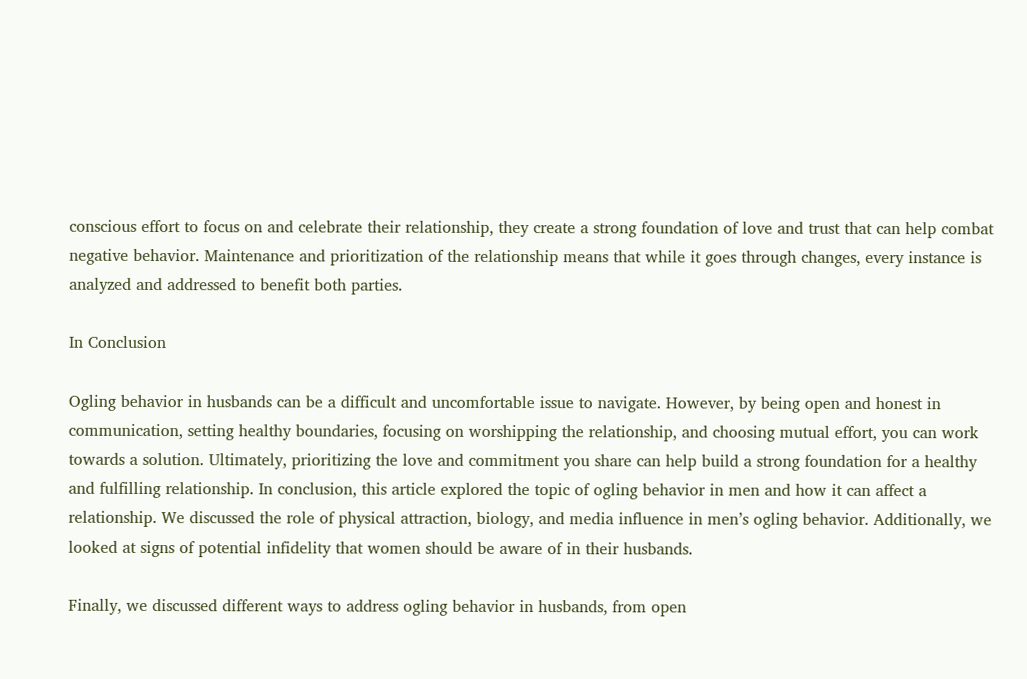conscious effort to focus on and celebrate their relationship, they create a strong foundation of love and trust that can help combat negative behavior. Maintenance and prioritization of the relationship means that while it goes through changes, every instance is analyzed and addressed to benefit both parties.

In Conclusion

Ogling behavior in husbands can be a difficult and uncomfortable issue to navigate. However, by being open and honest in communication, setting healthy boundaries, focusing on worshipping the relationship, and choosing mutual effort, you can work towards a solution. Ultimately, prioritizing the love and commitment you share can help build a strong foundation for a healthy and fulfilling relationship. In conclusion, this article explored the topic of ogling behavior in men and how it can affect a relationship. We discussed the role of physical attraction, biology, and media influence in men’s ogling behavior. Additionally, we looked at signs of potential infidelity that women should be aware of in their husbands.

Finally, we discussed different ways to address ogling behavior in husbands, from open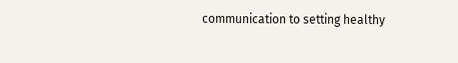communication to setting healthy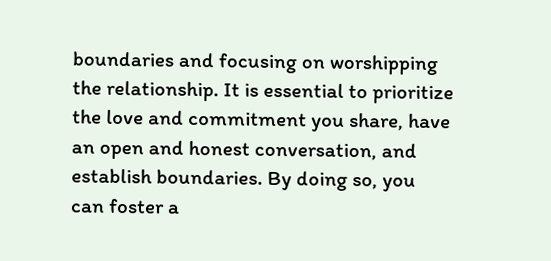boundaries and focusing on worshipping the relationship. It is essential to prioritize the love and commitment you share, have an open and honest conversation, and establish boundaries. By doing so, you can foster a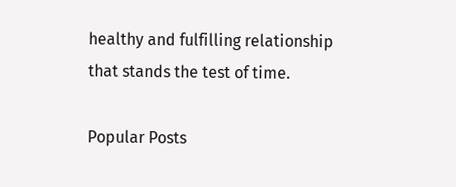healthy and fulfilling relationship that stands the test of time.

Popular Posts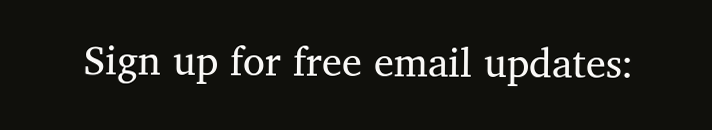Sign up for free email updates: